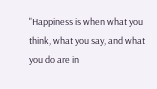"Happiness is when what you think, what you say, and what you do are in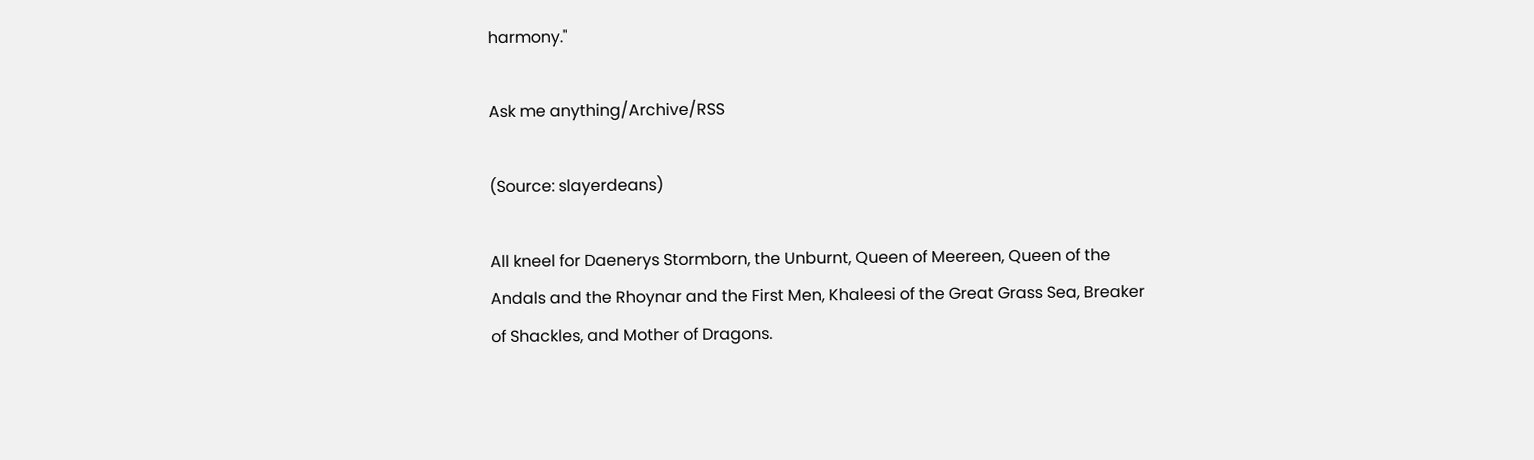harmony."

Ask me anything/Archive/RSS

(Source: slayerdeans)

All kneel for Daenerys Stormborn, the Unburnt, Queen of Meereen, Queen of the Andals and the Rhoynar and the First Men, Khaleesi of the Great Grass Sea, Breaker of Shackles, and Mother of Dragons.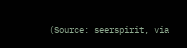(Source: seerspirit, via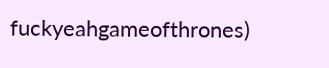fuckyeahgameofthrones)